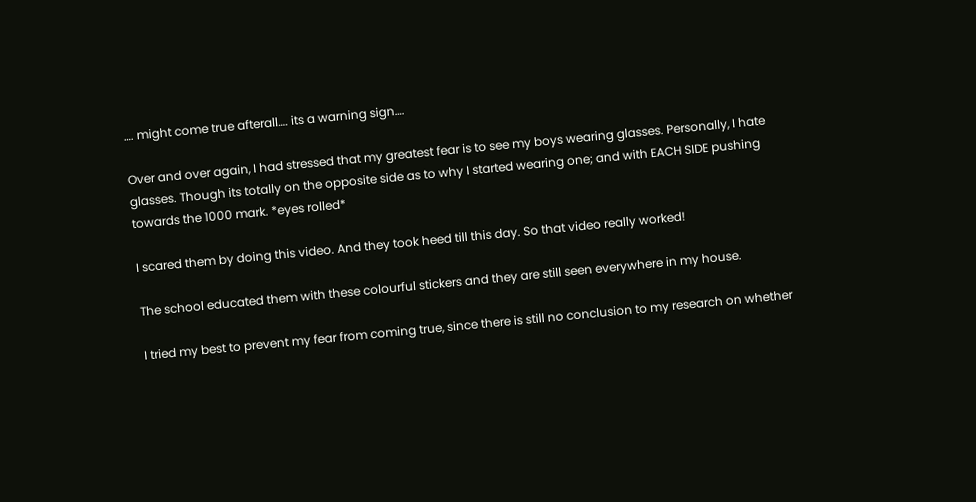…. might come true afterall…. its a warning sign….

Over and over again, I had stressed that my greatest fear is to see my boys wearing glasses. Personally, I hate glasses. Though its totally on the opposite side as to why I started wearing one; and with EACH SIDE pushing towards the 1000 mark. *eyes rolled*

I scared them by doing this video. And they took heed till this day. So that video really worked!

The school educated them with these colourful stickers and they are still seen everywhere in my house.

I tried my best to prevent my fear from coming true, since there is still no conclusion to my research on whether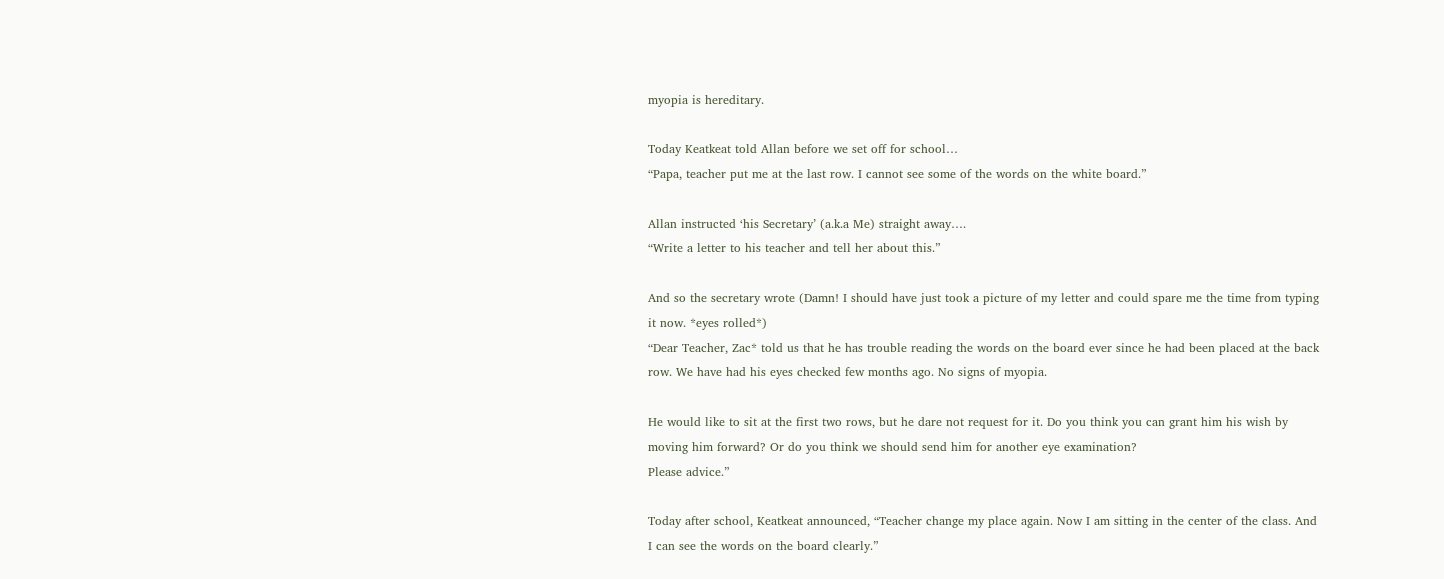myopia is hereditary.

Today Keatkeat told Allan before we set off for school…
“Papa, teacher put me at the last row. I cannot see some of the words on the white board.”

Allan instructed ‘his Secretary’ (a.k.a Me) straight away….
“Write a letter to his teacher and tell her about this.”

And so the secretary wrote (Damn! I should have just took a picture of my letter and could spare me the time from typing it now. *eyes rolled*)
“Dear Teacher, Zac* told us that he has trouble reading the words on the board ever since he had been placed at the back row. We have had his eyes checked few months ago. No signs of myopia.

He would like to sit at the first two rows, but he dare not request for it. Do you think you can grant him his wish by moving him forward? Or do you think we should send him for another eye examination?
Please advice.”

Today after school, Keatkeat announced, “Teacher change my place again. Now I am sitting in the center of the class. And I can see the words on the board clearly.”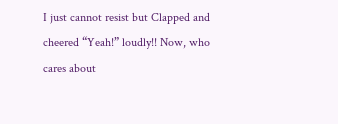I just cannot resist but Clapped and cheered “Yeah!” loudly!! Now, who cares about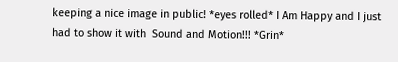keeping a nice image in public! *eyes rolled* I Am Happy and I just had to show it with  Sound and Motion!!! *Grin*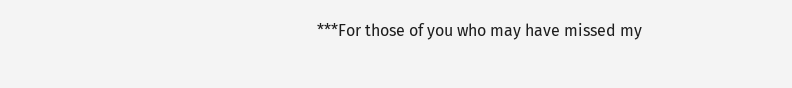***For those of you who may have missed my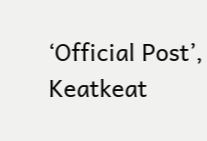‘Official Post’, Keatkeat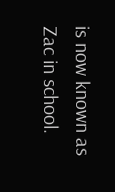is now known as Zac in school.